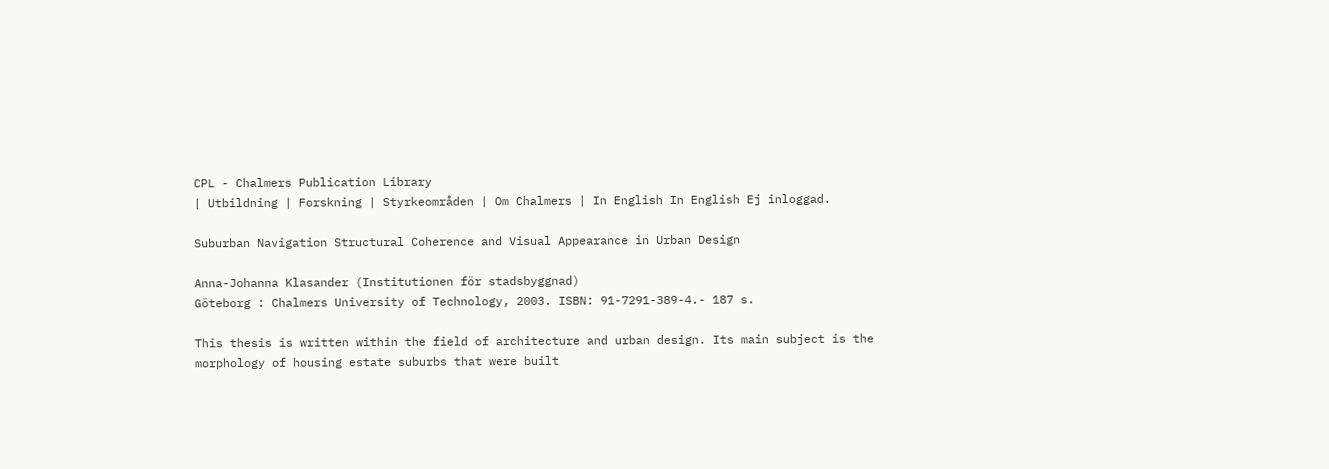CPL - Chalmers Publication Library
| Utbildning | Forskning | Styrkeområden | Om Chalmers | In English In English Ej inloggad.

Suburban Navigation Structural Coherence and Visual Appearance in Urban Design

Anna-Johanna Klasander (Institutionen för stadsbyggnad)
Göteborg : Chalmers University of Technology, 2003. ISBN: 91-7291-389-4.- 187 s.

This thesis is written within the field of architecture and urban design. Its main subject is the morphology of housing estate suburbs that were built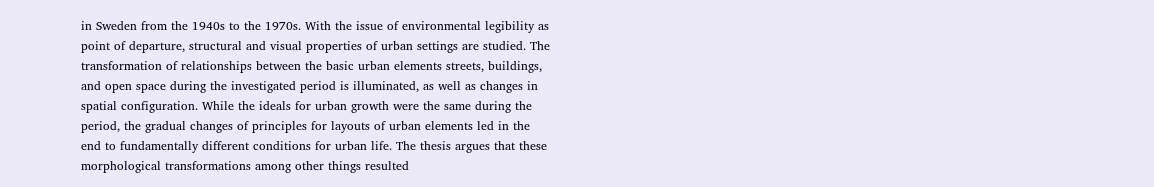in Sweden from the 1940s to the 1970s. With the issue of environmental legibility as point of departure, structural and visual properties of urban settings are studied. The transformation of relationships between the basic urban elements streets, buildings, and open space during the investigated period is illuminated, as well as changes in spatial configuration. While the ideals for urban growth were the same during the period, the gradual changes of principles for layouts of urban elements led in the end to fundamentally different conditions for urban life. The thesis argues that these morphological transformations among other things resulted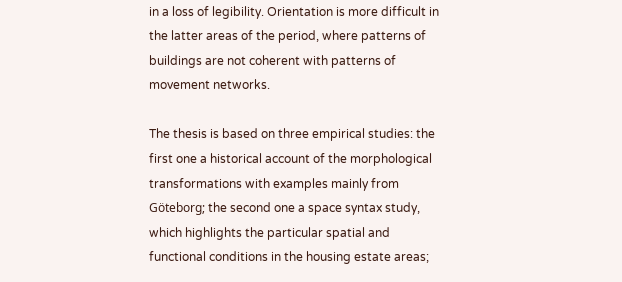in a loss of legibility. Orientation is more difficult in the latter areas of the period, where patterns of buildings are not coherent with patterns of movement networks.

The thesis is based on three empirical studies: the first one a historical account of the morphological transformations with examples mainly from Göteborg; the second one a space syntax study, which highlights the particular spatial and functional conditions in the housing estate areas;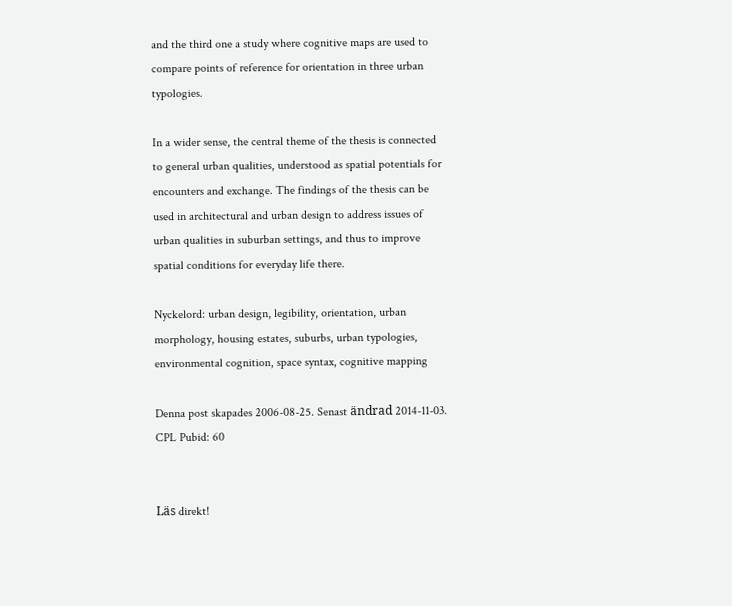and the third one a study where cognitive maps are used to compare points of reference for orientation in three urban typologies.

In a wider sense, the central theme of the thesis is connected to general urban qualities, understood as spatial potentials for encounters and exchange. The findings of the thesis can be used in architectural and urban design to address issues of urban qualities in suburban settings, and thus to improve spatial conditions for everyday life there.

Nyckelord: urban design, legibility, orientation, urban morphology, housing estates, suburbs, urban typologies, environmental cognition, space syntax, cognitive mapping

Denna post skapades 2006-08-25. Senast ändrad 2014-11-03.
CPL Pubid: 60


Läs direkt!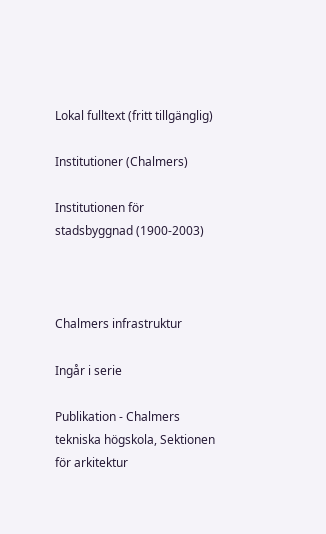Lokal fulltext (fritt tillgänglig)

Institutioner (Chalmers)

Institutionen för stadsbyggnad (1900-2003)



Chalmers infrastruktur

Ingår i serie

Publikation - Chalmers tekniska högskola, Sektionen för arkitektur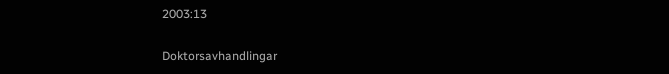2003:13

Doktorsavhandlingar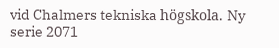vid Chalmers tekniska högskola. Ny serie 2071